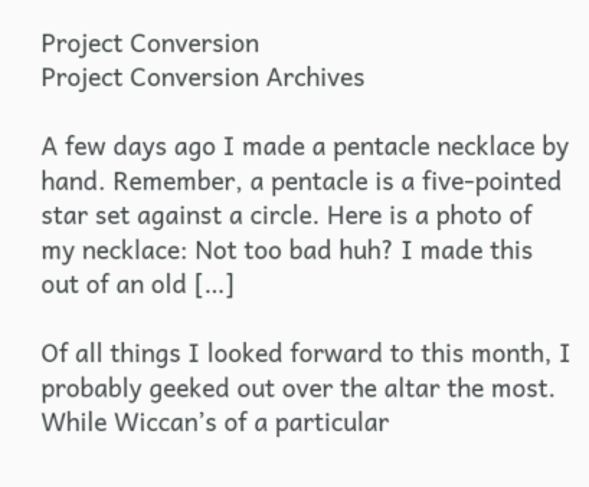Project Conversion
Project Conversion Archives

A few days ago I made a pentacle necklace by hand. Remember, a pentacle is a five-pointed star set against a circle. Here is a photo of my necklace: Not too bad huh? I made this out of an old […]

Of all things I looked forward to this month, I probably geeked out over the altar the most. While Wiccan’s of a particular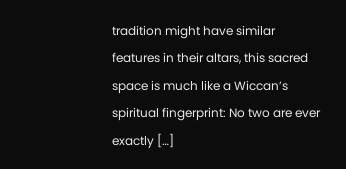tradition might have similar features in their altars, this sacred space is much like a Wiccan’s spiritual fingerprint: No two are ever exactly […]